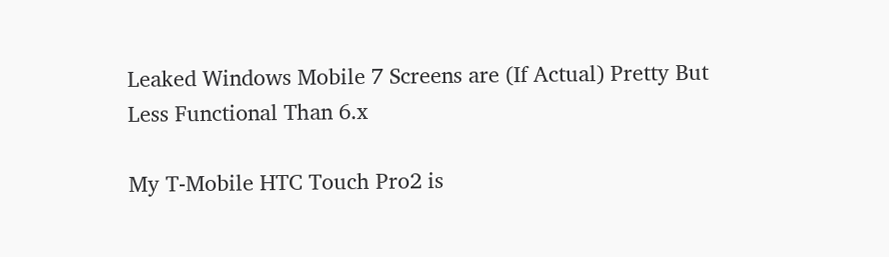Leaked Windows Mobile 7 Screens are (If Actual) Pretty But Less Functional Than 6.x

My T-Mobile HTC Touch Pro2 is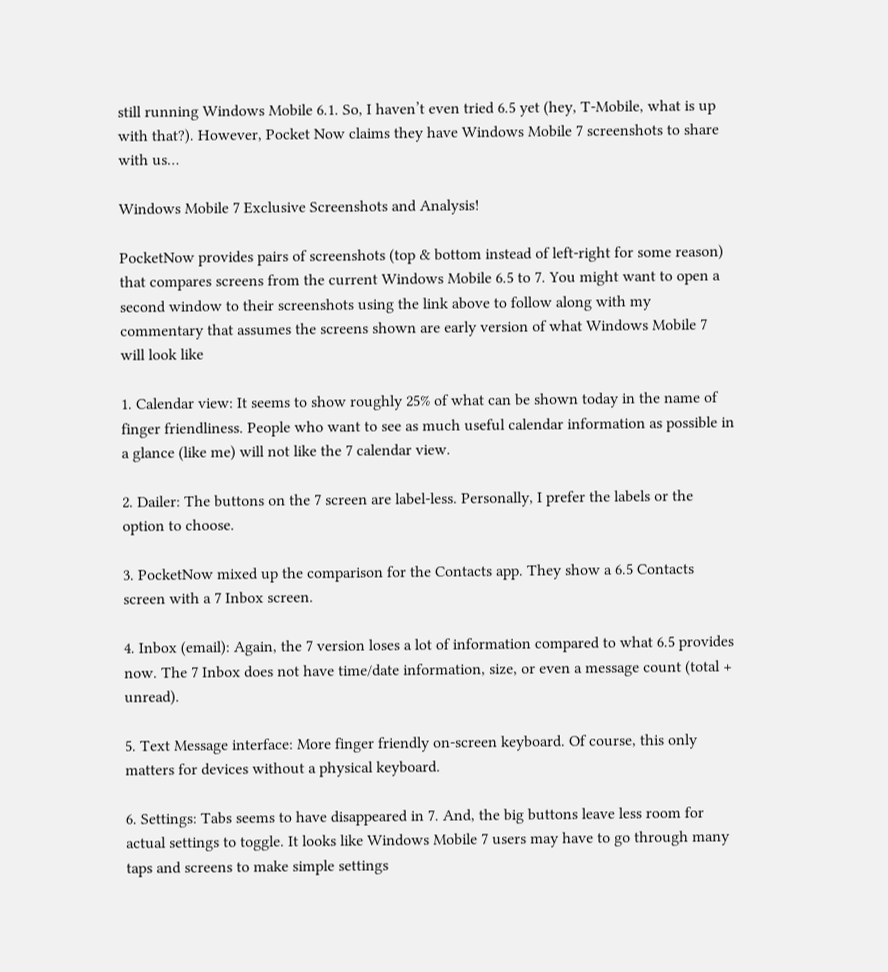still running Windows Mobile 6.1. So, I haven’t even tried 6.5 yet (hey, T-Mobile, what is up with that?). However, Pocket Now claims they have Windows Mobile 7 screenshots to share with us…

Windows Mobile 7 Exclusive Screenshots and Analysis!

PocketNow provides pairs of screenshots (top & bottom instead of left-right for some reason) that compares screens from the current Windows Mobile 6.5 to 7. You might want to open a second window to their screenshots using the link above to follow along with my commentary that assumes the screens shown are early version of what Windows Mobile 7 will look like

1. Calendar view: It seems to show roughly 25% of what can be shown today in the name of finger friendliness. People who want to see as much useful calendar information as possible in a glance (like me) will not like the 7 calendar view.

2. Dailer: The buttons on the 7 screen are label-less. Personally, I prefer the labels or the option to choose.

3. PocketNow mixed up the comparison for the Contacts app. They show a 6.5 Contacts screen with a 7 Inbox screen.

4. Inbox (email): Again, the 7 version loses a lot of information compared to what 6.5 provides now. The 7 Inbox does not have time/date information, size, or even a message count (total + unread).

5. Text Message interface: More finger friendly on-screen keyboard. Of course, this only matters for devices without a physical keyboard.

6. Settings: Tabs seems to have disappeared in 7. And, the big buttons leave less room for actual settings to toggle. It looks like Windows Mobile 7 users may have to go through many taps and screens to make simple settings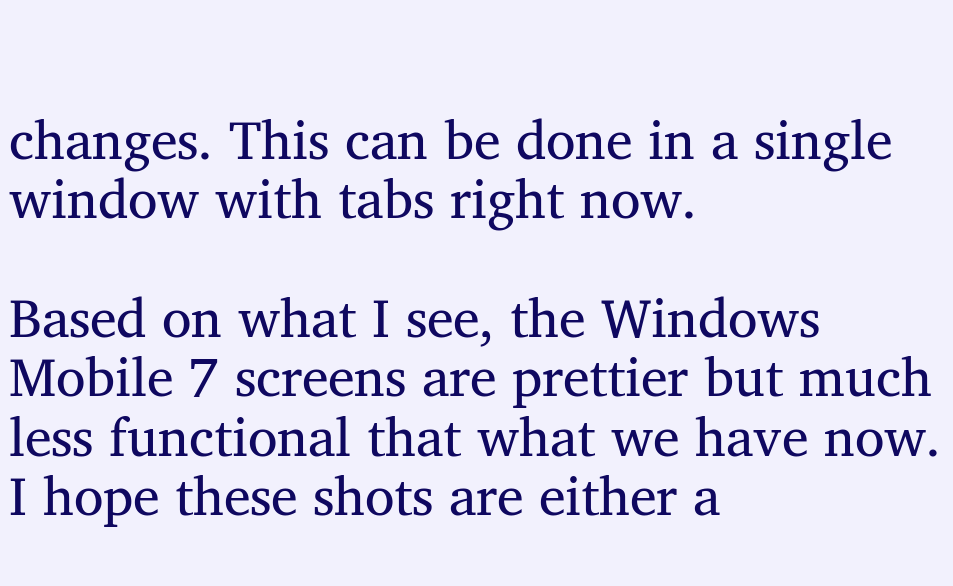changes. This can be done in a single window with tabs right now.

Based on what I see, the Windows Mobile 7 screens are prettier but much less functional that what we have now. I hope these shots are either a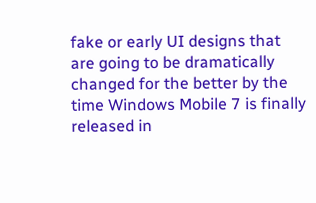fake or early UI designs that are going to be dramatically changed for the better by the time Windows Mobile 7 is finally released in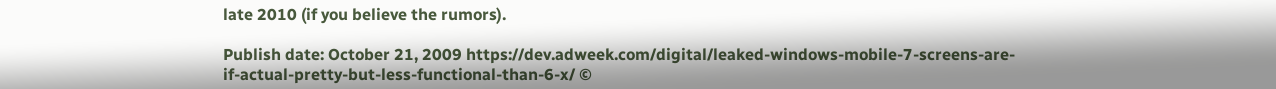late 2010 (if you believe the rumors).

Publish date: October 21, 2009 https://dev.adweek.com/digital/leaked-windows-mobile-7-screens-are-if-actual-pretty-but-less-functional-than-6-x/ ©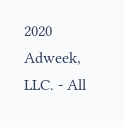2020 Adweek, LLC. - All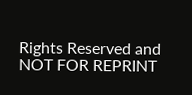Rights Reserved and NOT FOR REPRINT